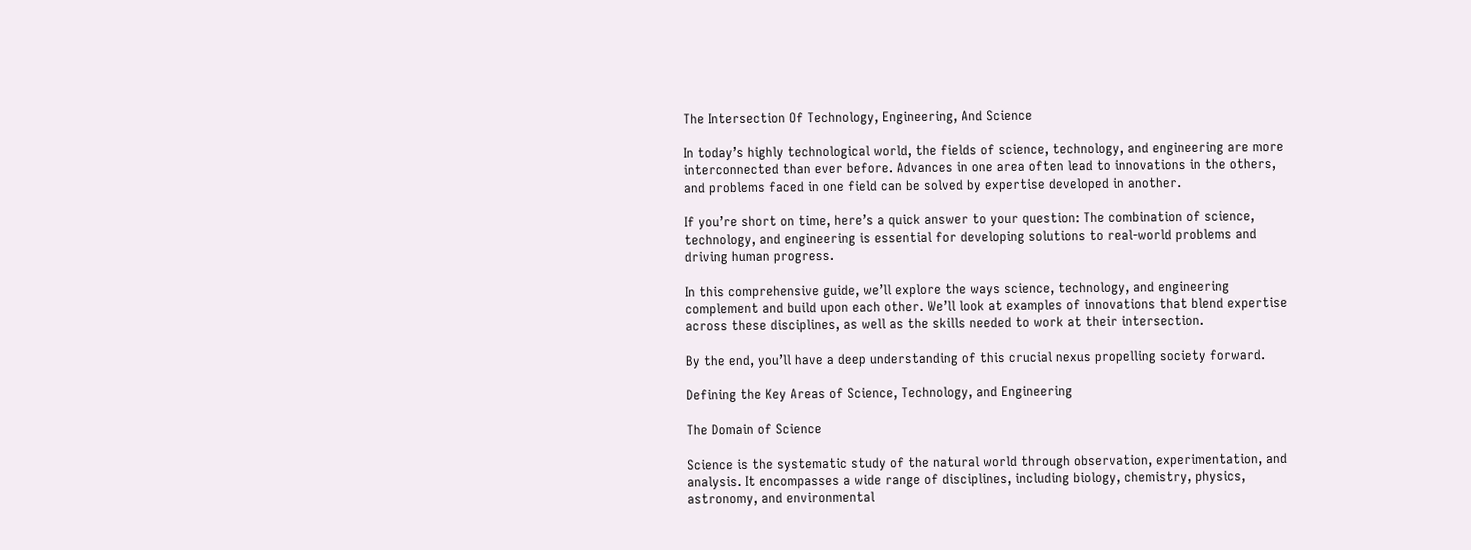The Intersection Of Technology, Engineering, And Science

In today’s highly technological world, the fields of science, technology, and engineering are more interconnected than ever before. Advances in one area often lead to innovations in the others, and problems faced in one field can be solved by expertise developed in another.

If you’re short on time, here’s a quick answer to your question: The combination of science, technology, and engineering is essential for developing solutions to real-world problems and driving human progress.

In this comprehensive guide, we’ll explore the ways science, technology, and engineering complement and build upon each other. We’ll look at examples of innovations that blend expertise across these disciplines, as well as the skills needed to work at their intersection.

By the end, you’ll have a deep understanding of this crucial nexus propelling society forward.

Defining the Key Areas of Science, Technology, and Engineering

The Domain of Science

Science is the systematic study of the natural world through observation, experimentation, and analysis. It encompasses a wide range of disciplines, including biology, chemistry, physics, astronomy, and environmental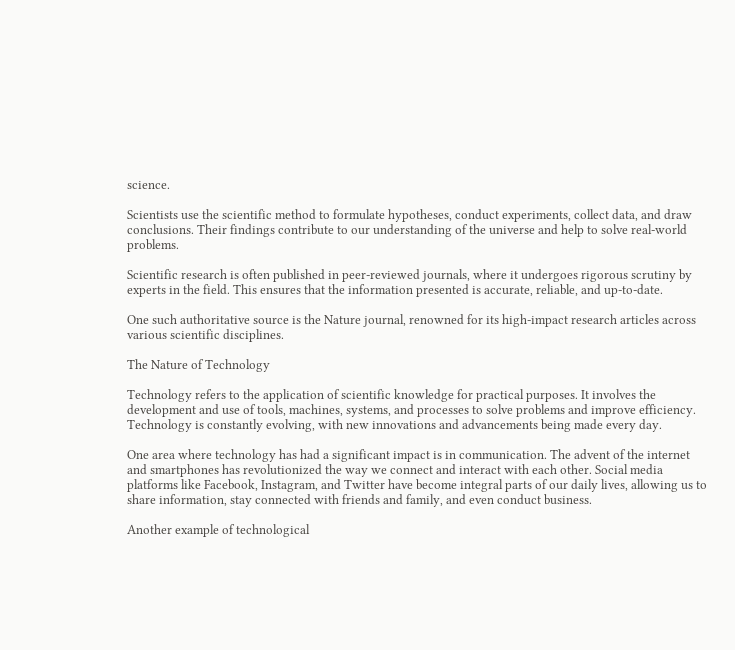science.

Scientists use the scientific method to formulate hypotheses, conduct experiments, collect data, and draw conclusions. Their findings contribute to our understanding of the universe and help to solve real-world problems.

Scientific research is often published in peer-reviewed journals, where it undergoes rigorous scrutiny by experts in the field. This ensures that the information presented is accurate, reliable, and up-to-date.

One such authoritative source is the Nature journal, renowned for its high-impact research articles across various scientific disciplines.

The Nature of Technology

Technology refers to the application of scientific knowledge for practical purposes. It involves the development and use of tools, machines, systems, and processes to solve problems and improve efficiency. Technology is constantly evolving, with new innovations and advancements being made every day.

One area where technology has had a significant impact is in communication. The advent of the internet and smartphones has revolutionized the way we connect and interact with each other. Social media platforms like Facebook, Instagram, and Twitter have become integral parts of our daily lives, allowing us to share information, stay connected with friends and family, and even conduct business.

Another example of technological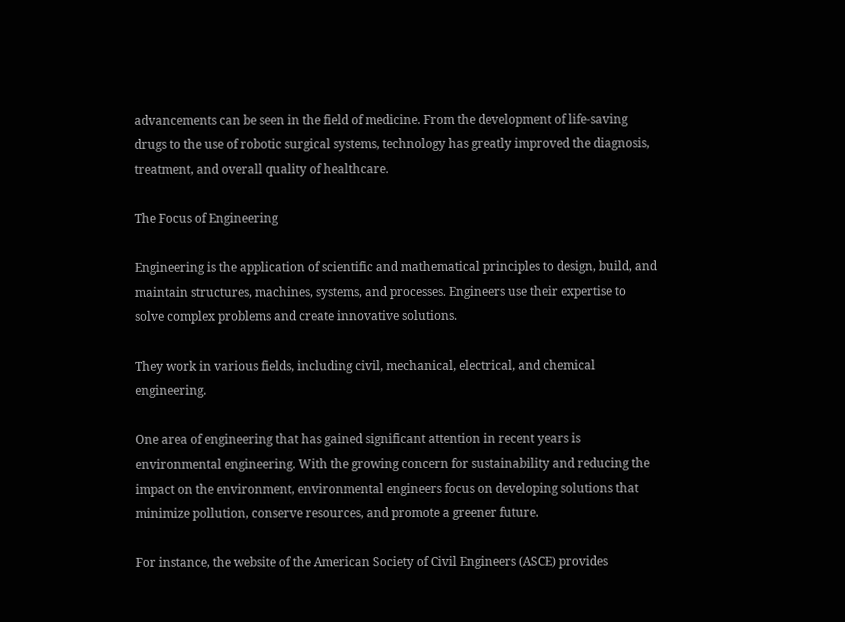advancements can be seen in the field of medicine. From the development of life-saving drugs to the use of robotic surgical systems, technology has greatly improved the diagnosis, treatment, and overall quality of healthcare.

The Focus of Engineering

Engineering is the application of scientific and mathematical principles to design, build, and maintain structures, machines, systems, and processes. Engineers use their expertise to solve complex problems and create innovative solutions.

They work in various fields, including civil, mechanical, electrical, and chemical engineering.

One area of engineering that has gained significant attention in recent years is environmental engineering. With the growing concern for sustainability and reducing the impact on the environment, environmental engineers focus on developing solutions that minimize pollution, conserve resources, and promote a greener future.

For instance, the website of the American Society of Civil Engineers (ASCE) provides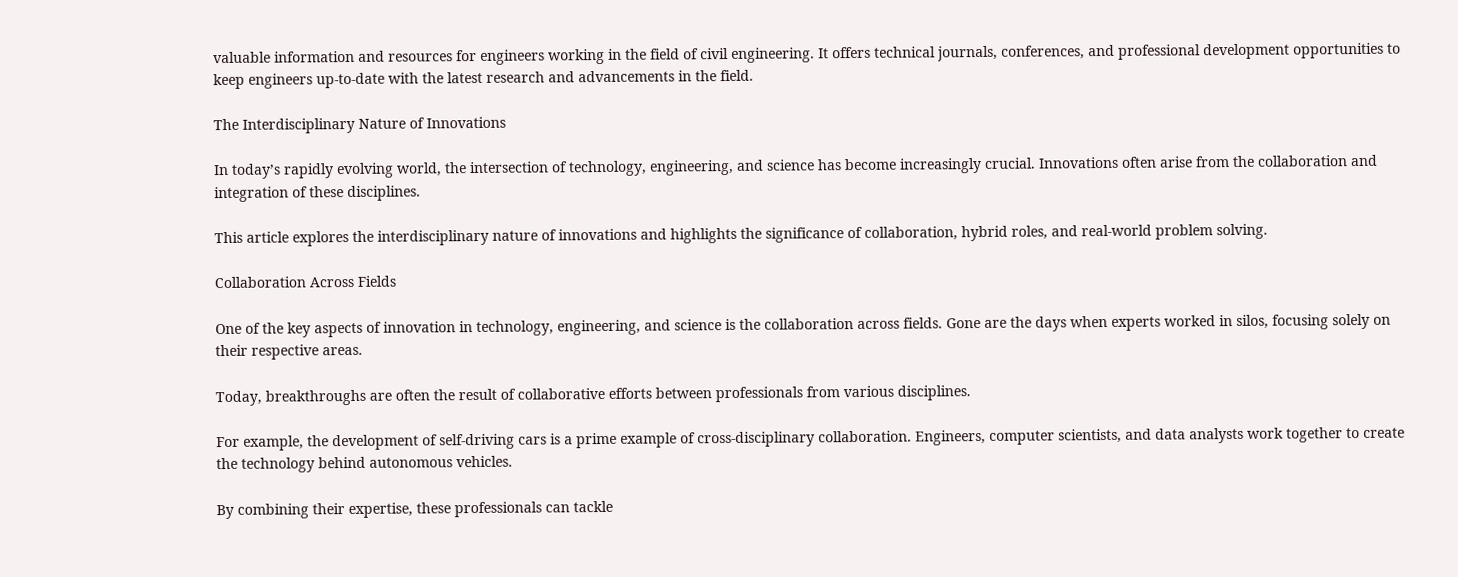valuable information and resources for engineers working in the field of civil engineering. It offers technical journals, conferences, and professional development opportunities to keep engineers up-to-date with the latest research and advancements in the field.

The Interdisciplinary Nature of Innovations

In today’s rapidly evolving world, the intersection of technology, engineering, and science has become increasingly crucial. Innovations often arise from the collaboration and integration of these disciplines.

This article explores the interdisciplinary nature of innovations and highlights the significance of collaboration, hybrid roles, and real-world problem solving.

Collaboration Across Fields

One of the key aspects of innovation in technology, engineering, and science is the collaboration across fields. Gone are the days when experts worked in silos, focusing solely on their respective areas.

Today, breakthroughs are often the result of collaborative efforts between professionals from various disciplines.

For example, the development of self-driving cars is a prime example of cross-disciplinary collaboration. Engineers, computer scientists, and data analysts work together to create the technology behind autonomous vehicles.

By combining their expertise, these professionals can tackle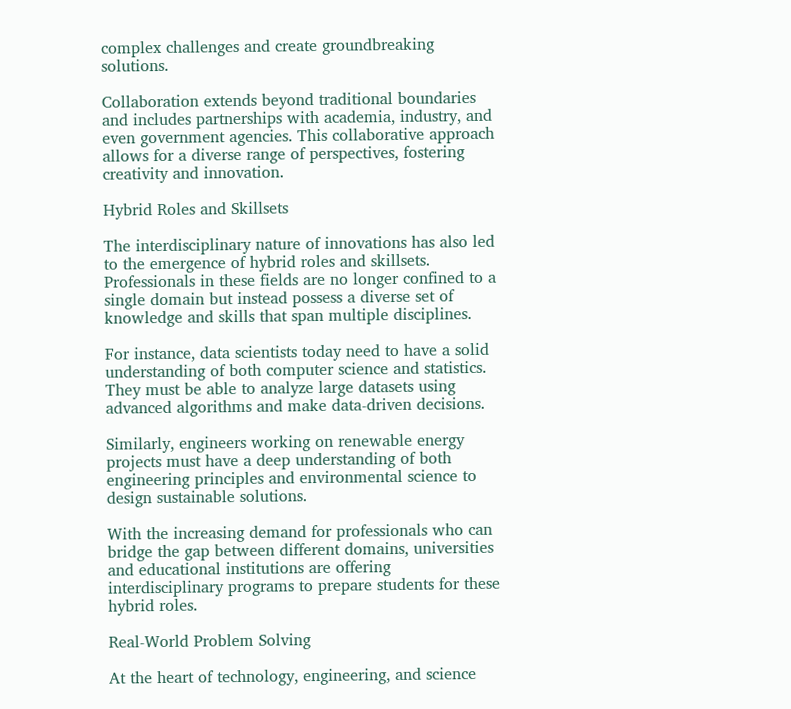complex challenges and create groundbreaking solutions.

Collaboration extends beyond traditional boundaries and includes partnerships with academia, industry, and even government agencies. This collaborative approach allows for a diverse range of perspectives, fostering creativity and innovation.

Hybrid Roles and Skillsets

The interdisciplinary nature of innovations has also led to the emergence of hybrid roles and skillsets. Professionals in these fields are no longer confined to a single domain but instead possess a diverse set of knowledge and skills that span multiple disciplines.

For instance, data scientists today need to have a solid understanding of both computer science and statistics. They must be able to analyze large datasets using advanced algorithms and make data-driven decisions.

Similarly, engineers working on renewable energy projects must have a deep understanding of both engineering principles and environmental science to design sustainable solutions.

With the increasing demand for professionals who can bridge the gap between different domains, universities and educational institutions are offering interdisciplinary programs to prepare students for these hybrid roles.

Real-World Problem Solving

At the heart of technology, engineering, and science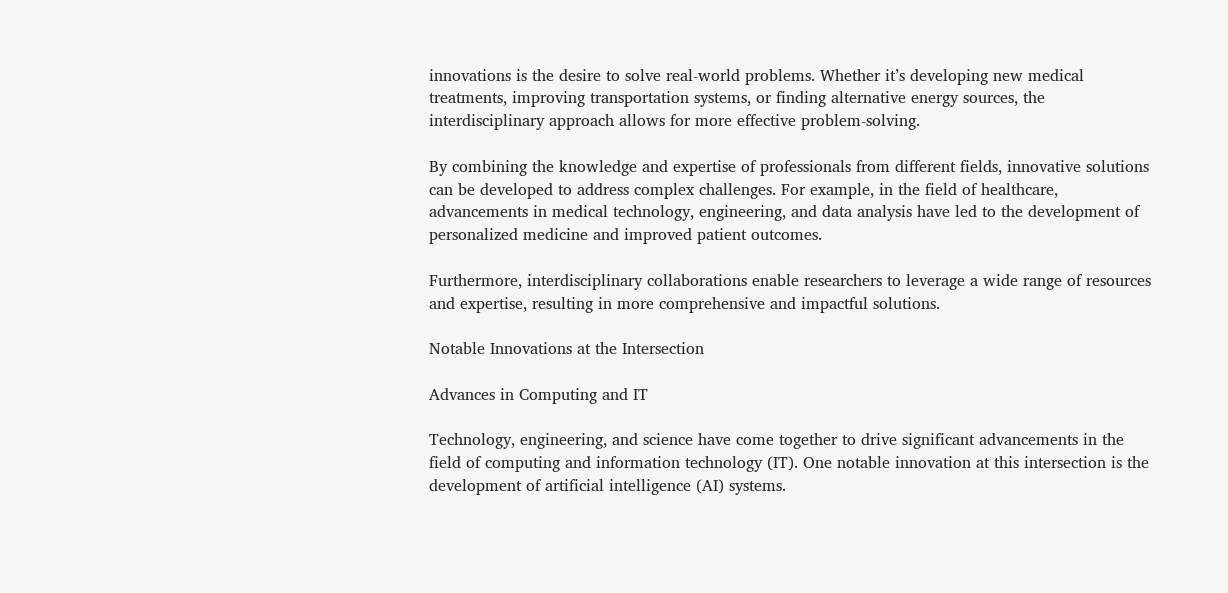innovations is the desire to solve real-world problems. Whether it’s developing new medical treatments, improving transportation systems, or finding alternative energy sources, the interdisciplinary approach allows for more effective problem-solving.

By combining the knowledge and expertise of professionals from different fields, innovative solutions can be developed to address complex challenges. For example, in the field of healthcare, advancements in medical technology, engineering, and data analysis have led to the development of personalized medicine and improved patient outcomes.

Furthermore, interdisciplinary collaborations enable researchers to leverage a wide range of resources and expertise, resulting in more comprehensive and impactful solutions.

Notable Innovations at the Intersection

Advances in Computing and IT

Technology, engineering, and science have come together to drive significant advancements in the field of computing and information technology (IT). One notable innovation at this intersection is the development of artificial intelligence (AI) systems.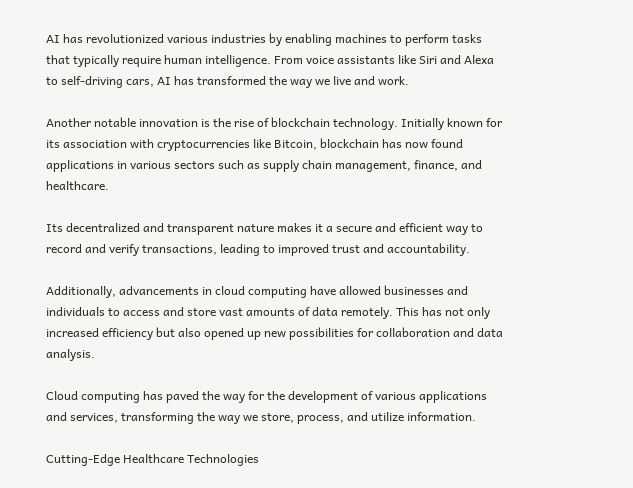AI has revolutionized various industries by enabling machines to perform tasks that typically require human intelligence. From voice assistants like Siri and Alexa to self-driving cars, AI has transformed the way we live and work.

Another notable innovation is the rise of blockchain technology. Initially known for its association with cryptocurrencies like Bitcoin, blockchain has now found applications in various sectors such as supply chain management, finance, and healthcare.

Its decentralized and transparent nature makes it a secure and efficient way to record and verify transactions, leading to improved trust and accountability.

Additionally, advancements in cloud computing have allowed businesses and individuals to access and store vast amounts of data remotely. This has not only increased efficiency but also opened up new possibilities for collaboration and data analysis.

Cloud computing has paved the way for the development of various applications and services, transforming the way we store, process, and utilize information.

Cutting-Edge Healthcare Technologies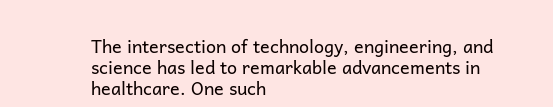The intersection of technology, engineering, and science has led to remarkable advancements in healthcare. One such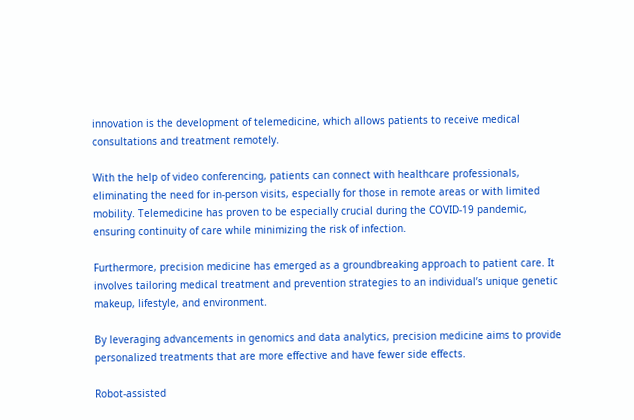innovation is the development of telemedicine, which allows patients to receive medical consultations and treatment remotely.

With the help of video conferencing, patients can connect with healthcare professionals, eliminating the need for in-person visits, especially for those in remote areas or with limited mobility. Telemedicine has proven to be especially crucial during the COVID-19 pandemic, ensuring continuity of care while minimizing the risk of infection.

Furthermore, precision medicine has emerged as a groundbreaking approach to patient care. It involves tailoring medical treatment and prevention strategies to an individual’s unique genetic makeup, lifestyle, and environment.

By leveraging advancements in genomics and data analytics, precision medicine aims to provide personalized treatments that are more effective and have fewer side effects.

Robot-assisted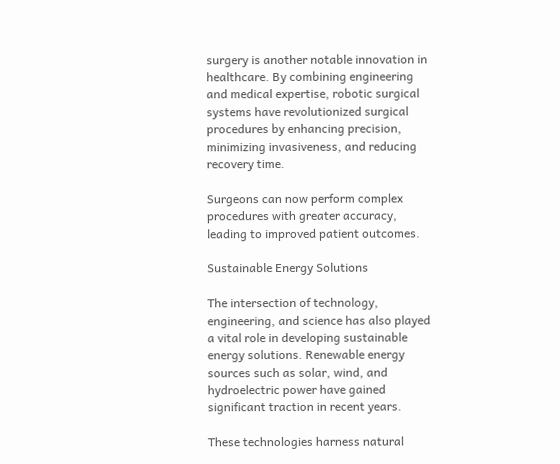surgery is another notable innovation in healthcare. By combining engineering and medical expertise, robotic surgical systems have revolutionized surgical procedures by enhancing precision, minimizing invasiveness, and reducing recovery time.

Surgeons can now perform complex procedures with greater accuracy, leading to improved patient outcomes.

Sustainable Energy Solutions

The intersection of technology, engineering, and science has also played a vital role in developing sustainable energy solutions. Renewable energy sources such as solar, wind, and hydroelectric power have gained significant traction in recent years.

These technologies harness natural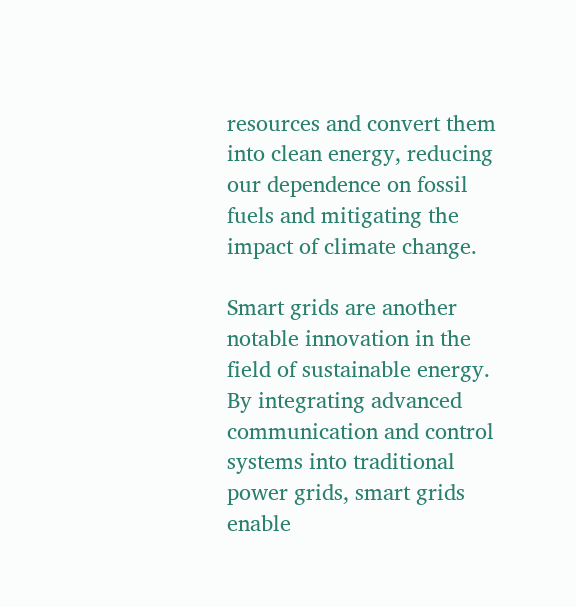resources and convert them into clean energy, reducing our dependence on fossil fuels and mitigating the impact of climate change.

Smart grids are another notable innovation in the field of sustainable energy. By integrating advanced communication and control systems into traditional power grids, smart grids enable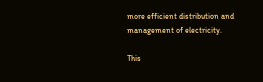more efficient distribution and management of electricity.

This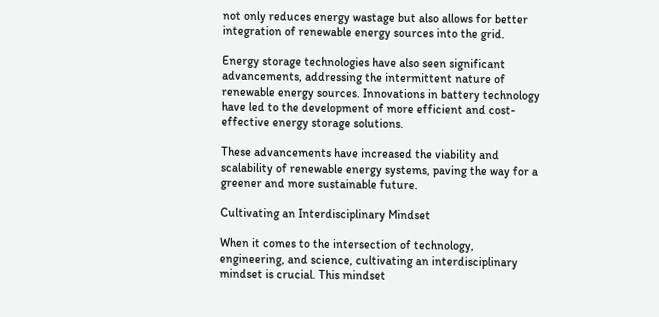not only reduces energy wastage but also allows for better integration of renewable energy sources into the grid.

Energy storage technologies have also seen significant advancements, addressing the intermittent nature of renewable energy sources. Innovations in battery technology have led to the development of more efficient and cost-effective energy storage solutions.

These advancements have increased the viability and scalability of renewable energy systems, paving the way for a greener and more sustainable future.

Cultivating an Interdisciplinary Mindset

When it comes to the intersection of technology, engineering, and science, cultivating an interdisciplinary mindset is crucial. This mindset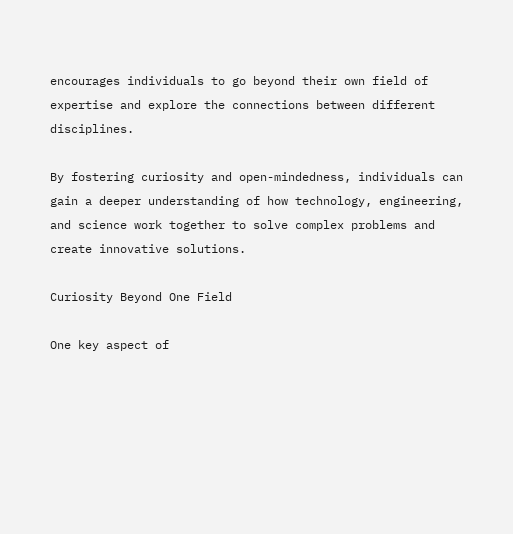encourages individuals to go beyond their own field of expertise and explore the connections between different disciplines.

By fostering curiosity and open-mindedness, individuals can gain a deeper understanding of how technology, engineering, and science work together to solve complex problems and create innovative solutions.

Curiosity Beyond One Field

One key aspect of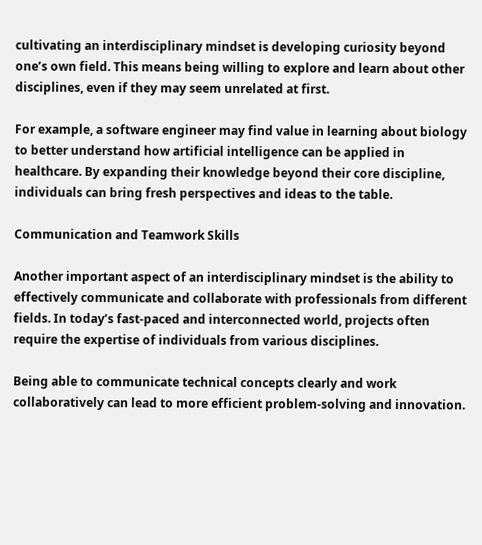cultivating an interdisciplinary mindset is developing curiosity beyond one’s own field. This means being willing to explore and learn about other disciplines, even if they may seem unrelated at first.

For example, a software engineer may find value in learning about biology to better understand how artificial intelligence can be applied in healthcare. By expanding their knowledge beyond their core discipline, individuals can bring fresh perspectives and ideas to the table.

Communication and Teamwork Skills

Another important aspect of an interdisciplinary mindset is the ability to effectively communicate and collaborate with professionals from different fields. In today’s fast-paced and interconnected world, projects often require the expertise of individuals from various disciplines.

Being able to communicate technical concepts clearly and work collaboratively can lead to more efficient problem-solving and innovation.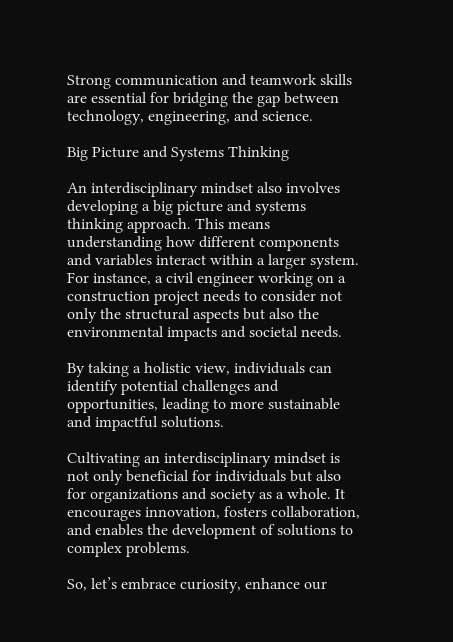Strong communication and teamwork skills are essential for bridging the gap between technology, engineering, and science.

Big Picture and Systems Thinking

An interdisciplinary mindset also involves developing a big picture and systems thinking approach. This means understanding how different components and variables interact within a larger system. For instance, a civil engineer working on a construction project needs to consider not only the structural aspects but also the environmental impacts and societal needs.

By taking a holistic view, individuals can identify potential challenges and opportunities, leading to more sustainable and impactful solutions.

Cultivating an interdisciplinary mindset is not only beneficial for individuals but also for organizations and society as a whole. It encourages innovation, fosters collaboration, and enables the development of solutions to complex problems.

So, let’s embrace curiosity, enhance our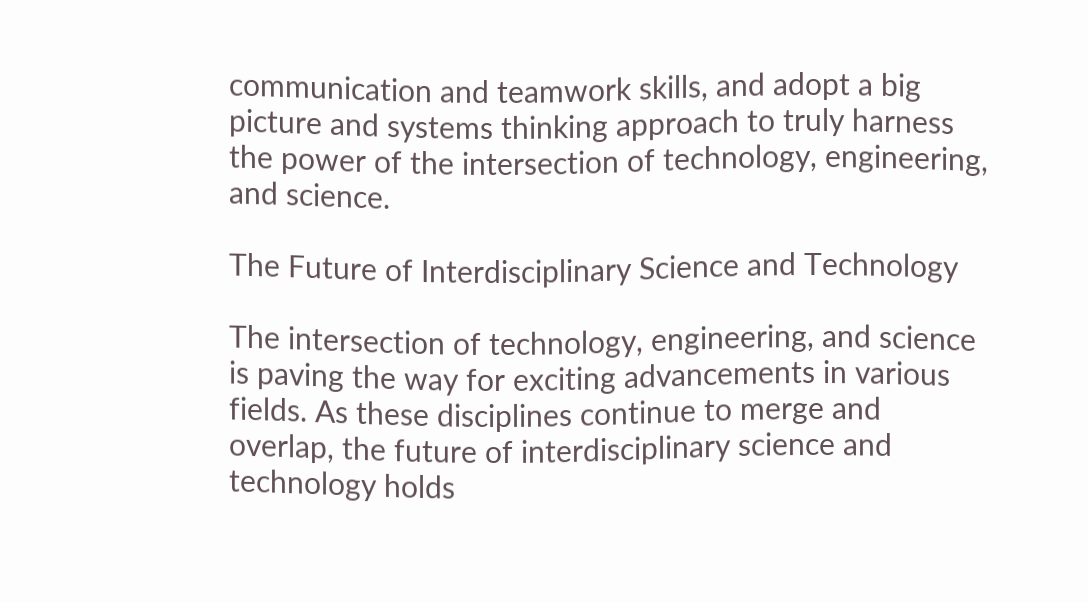communication and teamwork skills, and adopt a big picture and systems thinking approach to truly harness the power of the intersection of technology, engineering, and science.

The Future of Interdisciplinary Science and Technology

The intersection of technology, engineering, and science is paving the way for exciting advancements in various fields. As these disciplines continue to merge and overlap, the future of interdisciplinary science and technology holds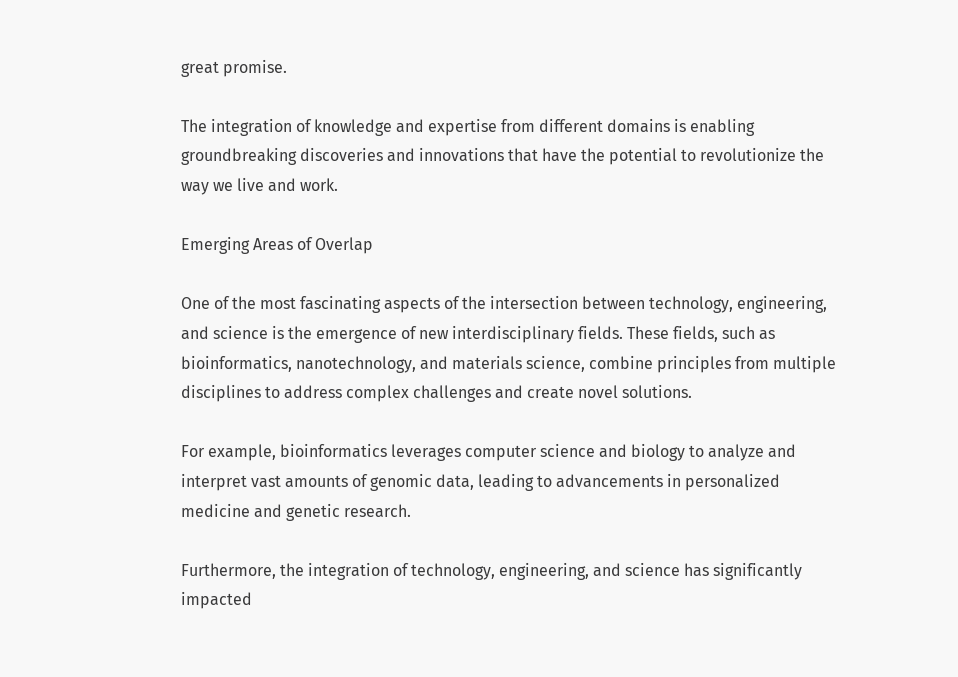great promise.

The integration of knowledge and expertise from different domains is enabling groundbreaking discoveries and innovations that have the potential to revolutionize the way we live and work.

Emerging Areas of Overlap

One of the most fascinating aspects of the intersection between technology, engineering, and science is the emergence of new interdisciplinary fields. These fields, such as bioinformatics, nanotechnology, and materials science, combine principles from multiple disciplines to address complex challenges and create novel solutions.

For example, bioinformatics leverages computer science and biology to analyze and interpret vast amounts of genomic data, leading to advancements in personalized medicine and genetic research.

Furthermore, the integration of technology, engineering, and science has significantly impacted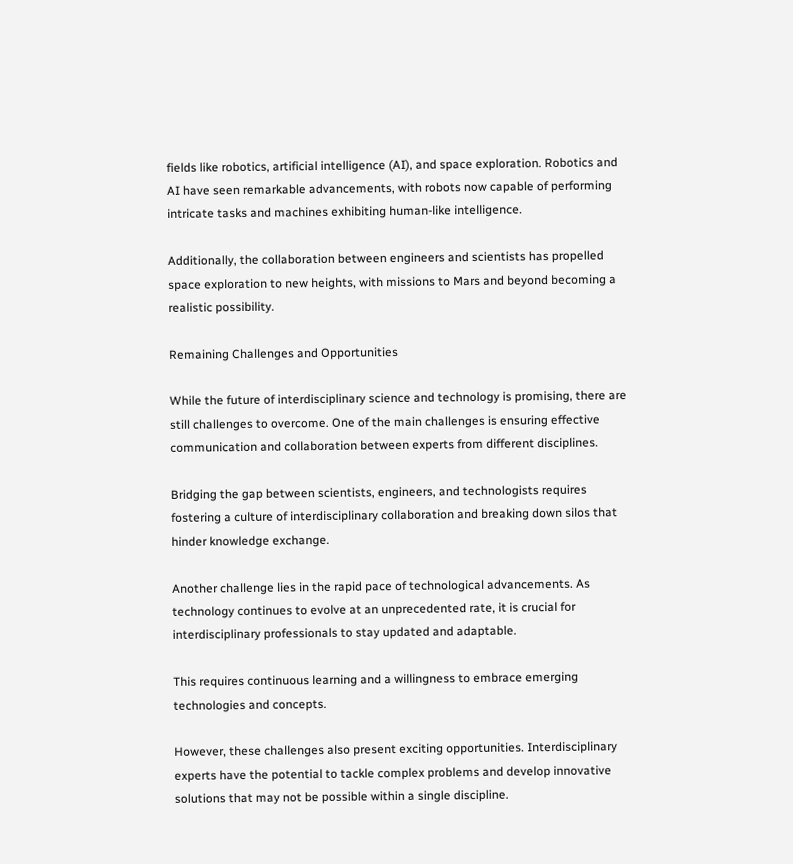fields like robotics, artificial intelligence (AI), and space exploration. Robotics and AI have seen remarkable advancements, with robots now capable of performing intricate tasks and machines exhibiting human-like intelligence.

Additionally, the collaboration between engineers and scientists has propelled space exploration to new heights, with missions to Mars and beyond becoming a realistic possibility.

Remaining Challenges and Opportunities

While the future of interdisciplinary science and technology is promising, there are still challenges to overcome. One of the main challenges is ensuring effective communication and collaboration between experts from different disciplines.

Bridging the gap between scientists, engineers, and technologists requires fostering a culture of interdisciplinary collaboration and breaking down silos that hinder knowledge exchange.

Another challenge lies in the rapid pace of technological advancements. As technology continues to evolve at an unprecedented rate, it is crucial for interdisciplinary professionals to stay updated and adaptable.

This requires continuous learning and a willingness to embrace emerging technologies and concepts.

However, these challenges also present exciting opportunities. Interdisciplinary experts have the potential to tackle complex problems and develop innovative solutions that may not be possible within a single discipline.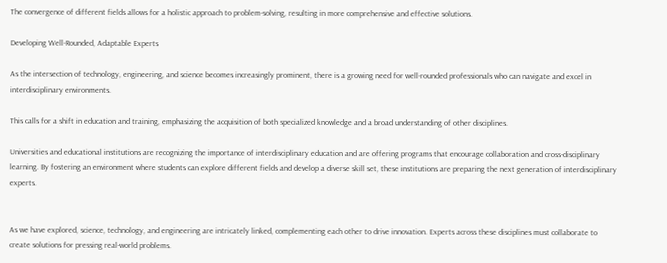The convergence of different fields allows for a holistic approach to problem-solving, resulting in more comprehensive and effective solutions.

Developing Well-Rounded, Adaptable Experts

As the intersection of technology, engineering, and science becomes increasingly prominent, there is a growing need for well-rounded professionals who can navigate and excel in interdisciplinary environments.

This calls for a shift in education and training, emphasizing the acquisition of both specialized knowledge and a broad understanding of other disciplines.

Universities and educational institutions are recognizing the importance of interdisciplinary education and are offering programs that encourage collaboration and cross-disciplinary learning. By fostering an environment where students can explore different fields and develop a diverse skill set, these institutions are preparing the next generation of interdisciplinary experts.


As we have explored, science, technology, and engineering are intricately linked, complementing each other to drive innovation. Experts across these disciplines must collaborate to create solutions for pressing real-world problems.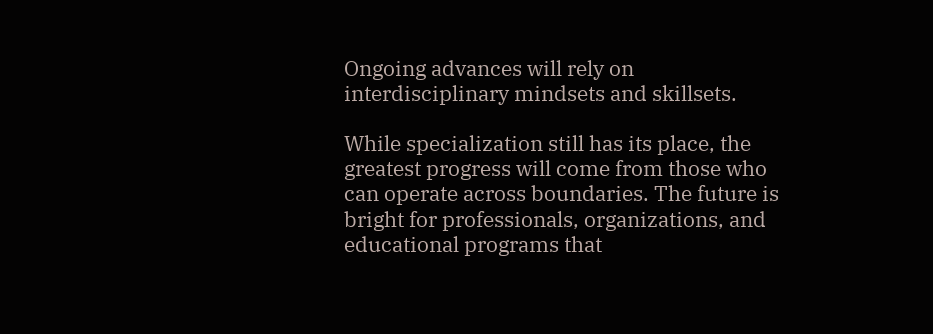Ongoing advances will rely on interdisciplinary mindsets and skillsets.

While specialization still has its place, the greatest progress will come from those who can operate across boundaries. The future is bright for professionals, organizations, and educational programs that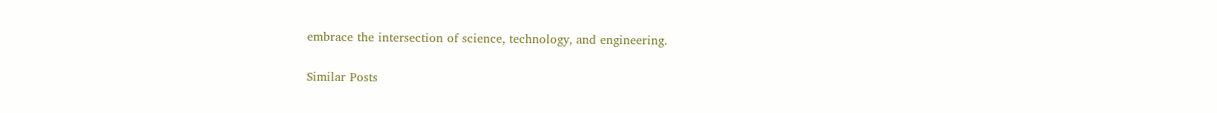embrace the intersection of science, technology, and engineering.

Similar Posts